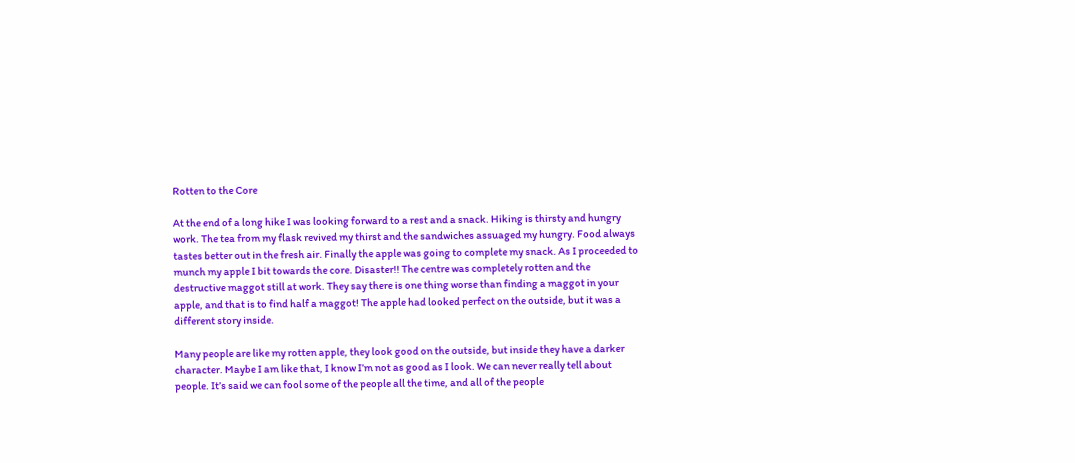Rotten to the Core

At the end of a long hike I was looking forward to a rest and a snack. Hiking is thirsty and hungry work. The tea from my flask revived my thirst and the sandwiches assuaged my hungry. Food always tastes better out in the fresh air. Finally the apple was going to complete my snack. As I proceeded to munch my apple I bit towards the core. Disaster!! The centre was completely rotten and the destructive maggot still at work. They say there is one thing worse than finding a maggot in your apple, and that is to find half a maggot! The apple had looked perfect on the outside, but it was a different story inside.

Many people are like my rotten apple, they look good on the outside, but inside they have a darker character. Maybe I am like that, I know I’m not as good as I look. We can never really tell about people. It’s said we can fool some of the people all the time, and all of the people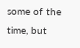some of the time, but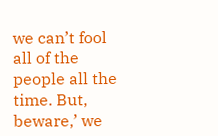we can’t fool all of the people all the time. But, beware,’ we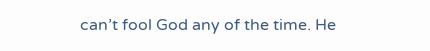can’t fool God any of the time. He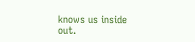knows us inside out.